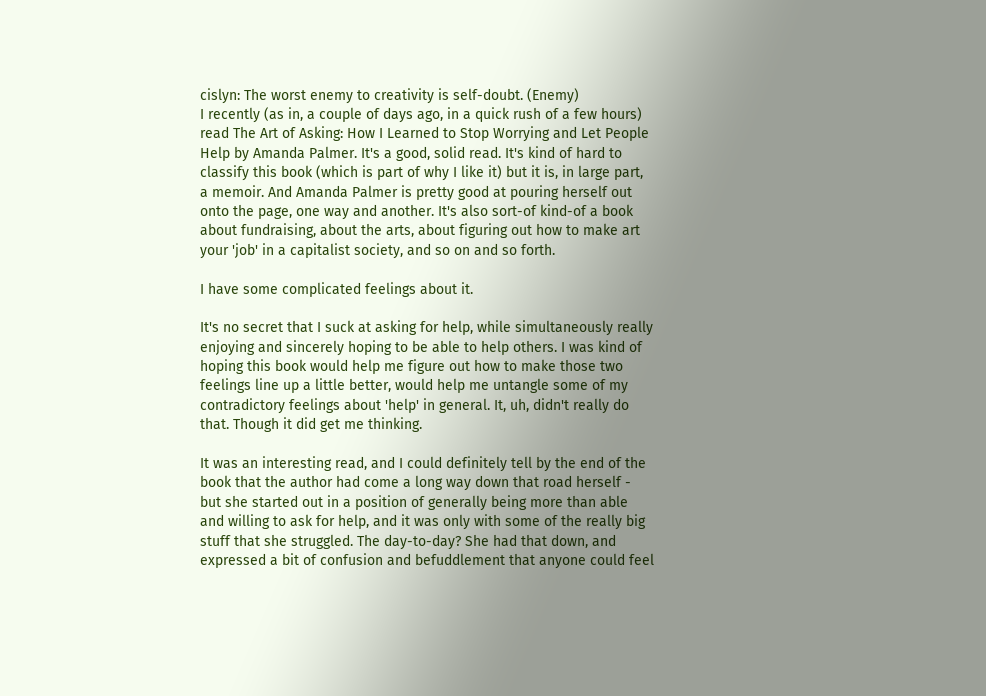cislyn: The worst enemy to creativity is self-doubt. (Enemy)
I recently (as in, a couple of days ago, in a quick rush of a few hours) read The Art of Asking: How I Learned to Stop Worrying and Let People Help by Amanda Palmer. It's a good, solid read. It's kind of hard to classify this book (which is part of why I like it) but it is, in large part, a memoir. And Amanda Palmer is pretty good at pouring herself out onto the page, one way and another. It's also sort-of kind-of a book about fundraising, about the arts, about figuring out how to make art your 'job' in a capitalist society, and so on and so forth.

I have some complicated feelings about it.

It's no secret that I suck at asking for help, while simultaneously really enjoying and sincerely hoping to be able to help others. I was kind of hoping this book would help me figure out how to make those two feelings line up a little better, would help me untangle some of my contradictory feelings about 'help' in general. It, uh, didn't really do that. Though it did get me thinking.

It was an interesting read, and I could definitely tell by the end of the book that the author had come a long way down that road herself - but she started out in a position of generally being more than able and willing to ask for help, and it was only with some of the really big stuff that she struggled. The day-to-day? She had that down, and expressed a bit of confusion and befuddlement that anyone could feel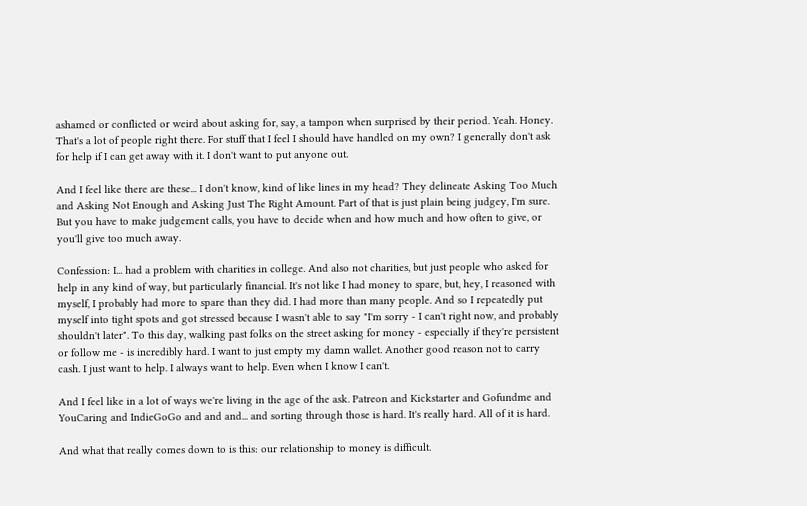ashamed or conflicted or weird about asking for, say, a tampon when surprised by their period. Yeah. Honey. That's a lot of people right there. For stuff that I feel I should have handled on my own? I generally don't ask for help if I can get away with it. I don't want to put anyone out.

And I feel like there are these... I don't know, kind of like lines in my head? They delineate Asking Too Much and Asking Not Enough and Asking Just The Right Amount. Part of that is just plain being judgey, I'm sure. But you have to make judgement calls, you have to decide when and how much and how often to give, or you'll give too much away.

Confession: I... had a problem with charities in college. And also not charities, but just people who asked for help in any kind of way, but particularly financial. It's not like I had money to spare, but, hey, I reasoned with myself, I probably had more to spare than they did. I had more than many people. And so I repeatedly put myself into tight spots and got stressed because I wasn't able to say "I'm sorry - I can't right now, and probably shouldn't later". To this day, walking past folks on the street asking for money - especially if they're persistent or follow me - is incredibly hard. I want to just empty my damn wallet. Another good reason not to carry cash. I just want to help. I always want to help. Even when I know I can't.

And I feel like in a lot of ways we're living in the age of the ask. Patreon and Kickstarter and Gofundme and YouCaring and IndieGoGo and and and... and sorting through those is hard. It's really hard. All of it is hard.

And what that really comes down to is this: our relationship to money is difficult.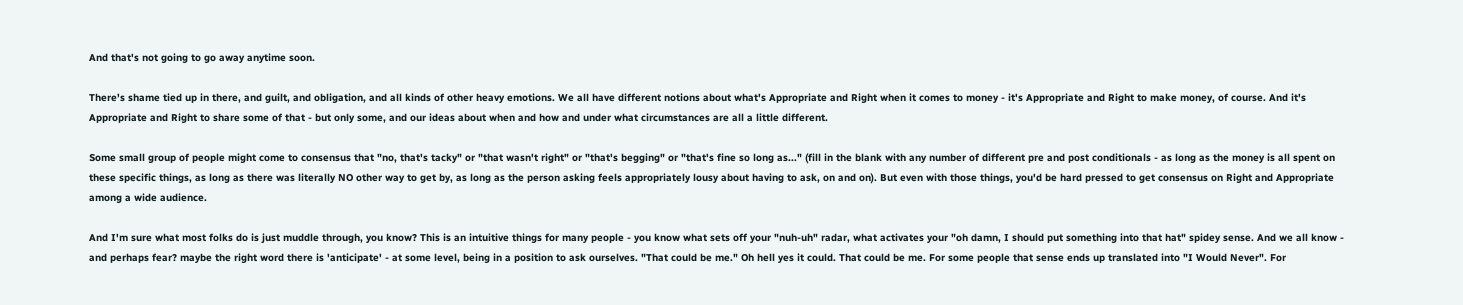And that's not going to go away anytime soon.

There's shame tied up in there, and guilt, and obligation, and all kinds of other heavy emotions. We all have different notions about what's Appropriate and Right when it comes to money - it's Appropriate and Right to make money, of course. And it's Appropriate and Right to share some of that - but only some, and our ideas about when and how and under what circumstances are all a little different.

Some small group of people might come to consensus that "no, that's tacky" or "that wasn't right" or "that's begging" or "that's fine so long as..." (fill in the blank with any number of different pre and post conditionals - as long as the money is all spent on these specific things, as long as there was literally NO other way to get by, as long as the person asking feels appropriately lousy about having to ask, on and on). But even with those things, you'd be hard pressed to get consensus on Right and Appropriate among a wide audience.

And I'm sure what most folks do is just muddle through, you know? This is an intuitive things for many people - you know what sets off your "nuh-uh" radar, what activates your "oh damn, I should put something into that hat" spidey sense. And we all know - and perhaps fear? maybe the right word there is 'anticipate' - at some level, being in a position to ask ourselves. "That could be me." Oh hell yes it could. That could be me. For some people that sense ends up translated into "I Would Never". For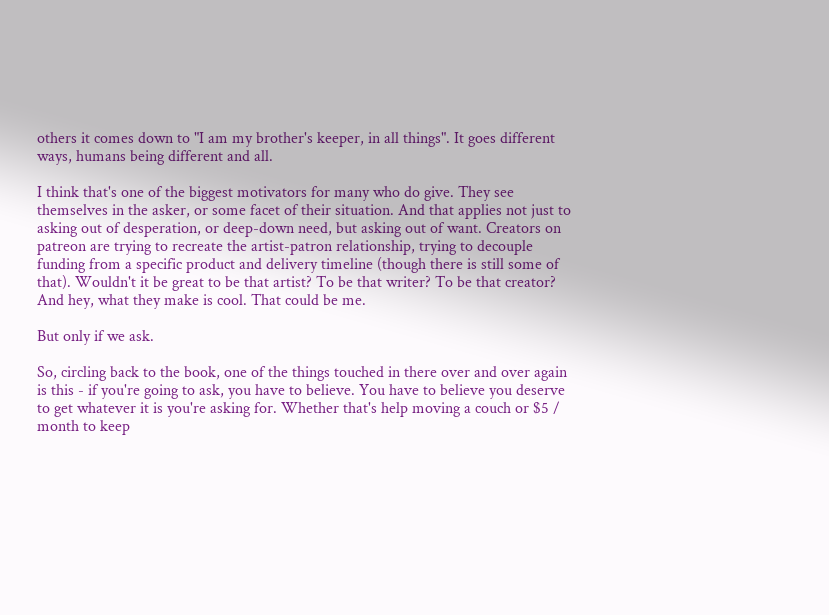others it comes down to "I am my brother's keeper, in all things". It goes different ways, humans being different and all.

I think that's one of the biggest motivators for many who do give. They see themselves in the asker, or some facet of their situation. And that applies not just to asking out of desperation, or deep-down need, but asking out of want. Creators on patreon are trying to recreate the artist-patron relationship, trying to decouple funding from a specific product and delivery timeline (though there is still some of that). Wouldn't it be great to be that artist? To be that writer? To be that creator? And hey, what they make is cool. That could be me.

But only if we ask.

So, circling back to the book, one of the things touched in there over and over again is this - if you're going to ask, you have to believe. You have to believe you deserve to get whatever it is you're asking for. Whether that's help moving a couch or $5 / month to keep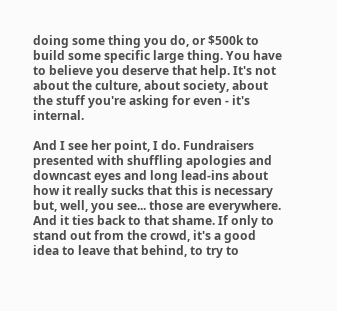doing some thing you do, or $500k to build some specific large thing. You have to believe you deserve that help. It's not about the culture, about society, about the stuff you're asking for even - it's internal.

And I see her point, I do. Fundraisers presented with shuffling apologies and downcast eyes and long lead-ins about how it really sucks that this is necessary but, well, you see... those are everywhere. And it ties back to that shame. If only to stand out from the crowd, it's a good idea to leave that behind, to try to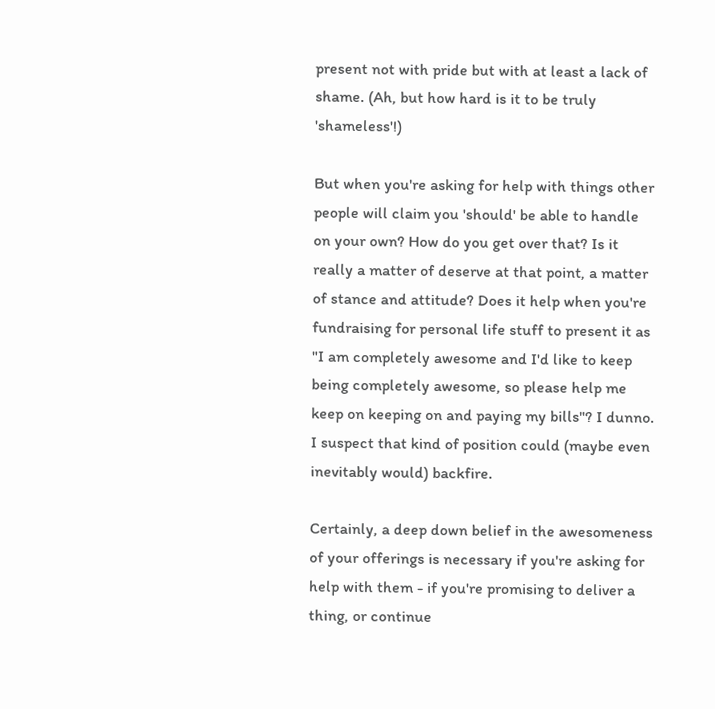present not with pride but with at least a lack of shame. (Ah, but how hard is it to be truly 'shameless'!)

But when you're asking for help with things other people will claim you 'should' be able to handle on your own? How do you get over that? Is it really a matter of deserve at that point, a matter of stance and attitude? Does it help when you're fundraising for personal life stuff to present it as "I am completely awesome and I'd like to keep being completely awesome, so please help me keep on keeping on and paying my bills"? I dunno. I suspect that kind of position could (maybe even inevitably would) backfire.

Certainly, a deep down belief in the awesomeness of your offerings is necessary if you're asking for help with them - if you're promising to deliver a thing, or continue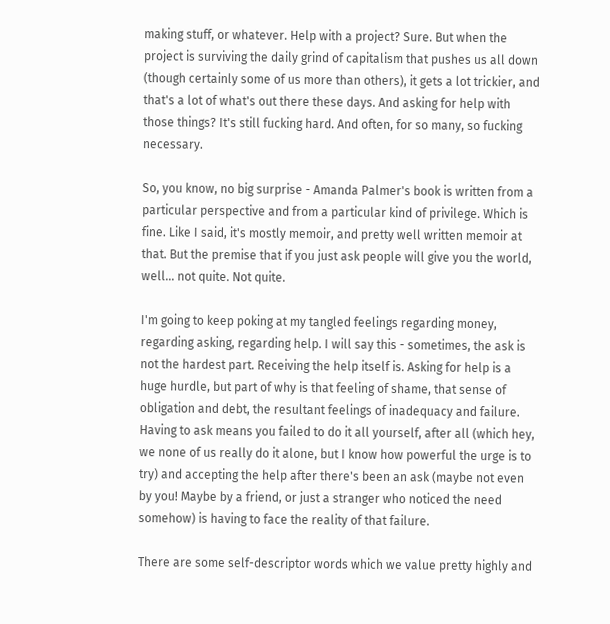making stuff, or whatever. Help with a project? Sure. But when the project is surviving the daily grind of capitalism that pushes us all down (though certainly some of us more than others), it gets a lot trickier, and that's a lot of what's out there these days. And asking for help with those things? It's still fucking hard. And often, for so many, so fucking necessary.

So, you know, no big surprise - Amanda Palmer's book is written from a particular perspective and from a particular kind of privilege. Which is fine. Like I said, it's mostly memoir, and pretty well written memoir at that. But the premise that if you just ask people will give you the world, well... not quite. Not quite.

I'm going to keep poking at my tangled feelings regarding money, regarding asking, regarding help. I will say this - sometimes, the ask is not the hardest part. Receiving the help itself is. Asking for help is a huge hurdle, but part of why is that feeling of shame, that sense of obligation and debt, the resultant feelings of inadequacy and failure. Having to ask means you failed to do it all yourself, after all (which hey, we none of us really do it alone, but I know how powerful the urge is to try) and accepting the help after there's been an ask (maybe not even by you! Maybe by a friend, or just a stranger who noticed the need somehow) is having to face the reality of that failure.

There are some self-descriptor words which we value pretty highly and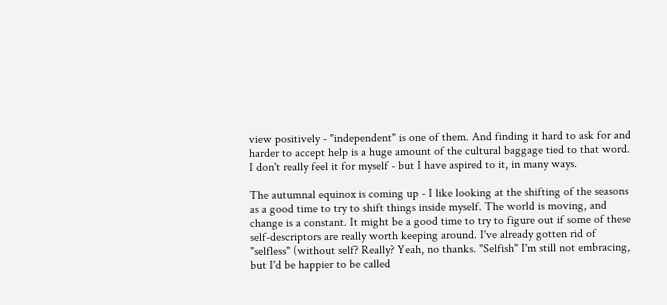view positively - "independent" is one of them. And finding it hard to ask for and harder to accept help is a huge amount of the cultural baggage tied to that word. I don't really feel it for myself - but I have aspired to it, in many ways.

The autumnal equinox is coming up - I like looking at the shifting of the seasons as a good time to try to shift things inside myself. The world is moving, and change is a constant. It might be a good time to try to figure out if some of these self-descriptors are really worth keeping around. I've already gotten rid of "selfless" (without self? Really? Yeah, no thanks. "Selfish" I'm still not embracing, but I'd be happier to be called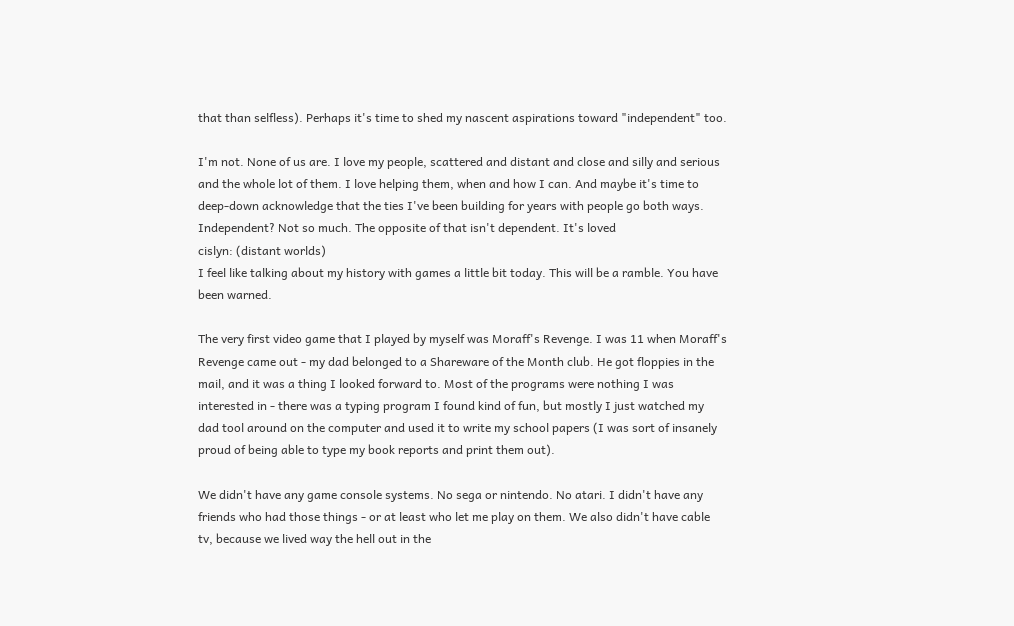that than selfless). Perhaps it's time to shed my nascent aspirations toward "independent" too.

I'm not. None of us are. I love my people, scattered and distant and close and silly and serious and the whole lot of them. I love helping them, when and how I can. And maybe it's time to deep-down acknowledge that the ties I've been building for years with people go both ways. Independent? Not so much. The opposite of that isn't dependent. It's loved
cislyn: (distant worlds)
I feel like talking about my history with games a little bit today. This will be a ramble. You have been warned.

The very first video game that I played by myself was Moraff's Revenge. I was 11 when Moraff's Revenge came out - my dad belonged to a Shareware of the Month club. He got floppies in the mail, and it was a thing I looked forward to. Most of the programs were nothing I was interested in - there was a typing program I found kind of fun, but mostly I just watched my dad tool around on the computer and used it to write my school papers (I was sort of insanely proud of being able to type my book reports and print them out).

We didn't have any game console systems. No sega or nintendo. No atari. I didn't have any friends who had those things - or at least who let me play on them. We also didn't have cable tv, because we lived way the hell out in the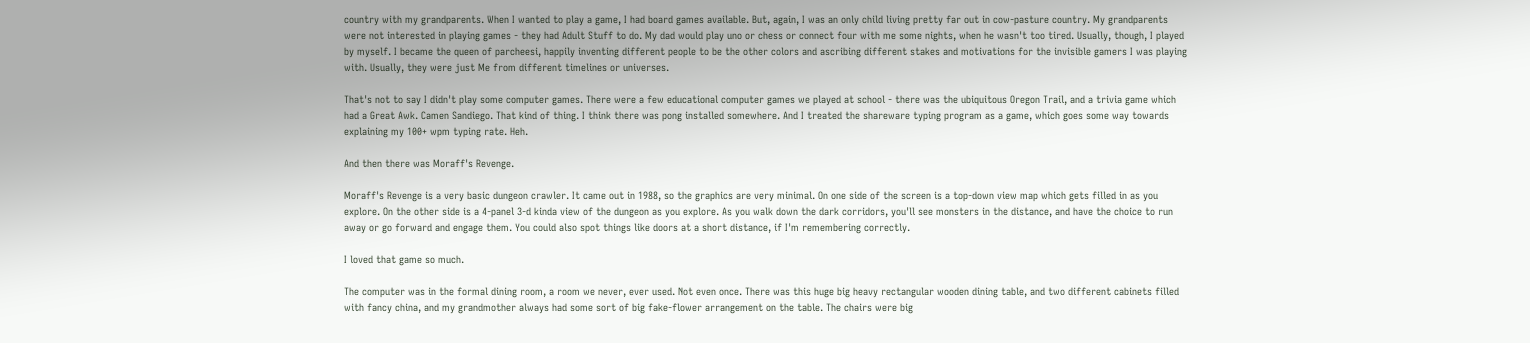country with my grandparents. When I wanted to play a game, I had board games available. But, again, I was an only child living pretty far out in cow-pasture country. My grandparents were not interested in playing games - they had Adult Stuff to do. My dad would play uno or chess or connect four with me some nights, when he wasn't too tired. Usually, though, I played by myself. I became the queen of parcheesi, happily inventing different people to be the other colors and ascribing different stakes and motivations for the invisible gamers I was playing with. Usually, they were just Me from different timelines or universes.

That's not to say I didn't play some computer games. There were a few educational computer games we played at school - there was the ubiquitous Oregon Trail, and a trivia game which had a Great Awk. Camen Sandiego. That kind of thing. I think there was pong installed somewhere. And I treated the shareware typing program as a game, which goes some way towards explaining my 100+ wpm typing rate. Heh.

And then there was Moraff's Revenge.

Moraff's Revenge is a very basic dungeon crawler. It came out in 1988, so the graphics are very minimal. On one side of the screen is a top-down view map which gets filled in as you explore. On the other side is a 4-panel 3-d kinda view of the dungeon as you explore. As you walk down the dark corridors, you'll see monsters in the distance, and have the choice to run away or go forward and engage them. You could also spot things like doors at a short distance, if I'm remembering correctly.

I loved that game so much.

The computer was in the formal dining room, a room we never, ever used. Not even once. There was this huge big heavy rectangular wooden dining table, and two different cabinets filled with fancy china, and my grandmother always had some sort of big fake-flower arrangement on the table. The chairs were big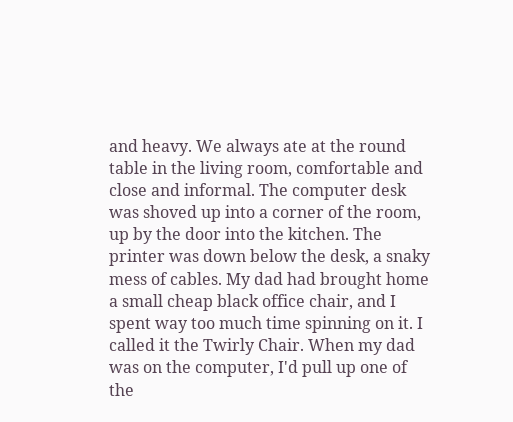and heavy. We always ate at the round table in the living room, comfortable and close and informal. The computer desk was shoved up into a corner of the room, up by the door into the kitchen. The printer was down below the desk, a snaky mess of cables. My dad had brought home a small cheap black office chair, and I spent way too much time spinning on it. I called it the Twirly Chair. When my dad was on the computer, I'd pull up one of the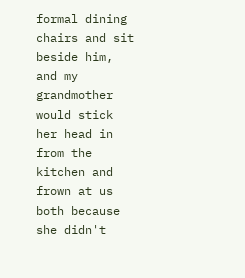formal dining chairs and sit beside him, and my grandmother would stick her head in from the kitchen and frown at us both because she didn't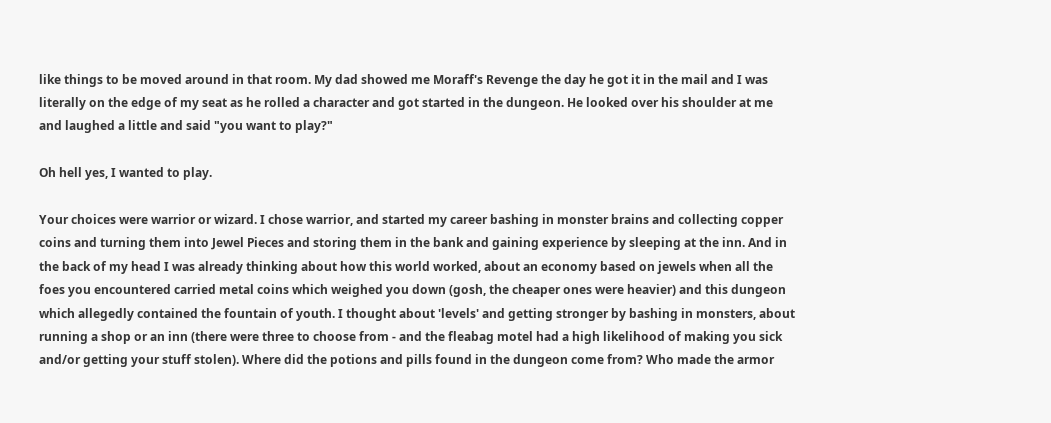like things to be moved around in that room. My dad showed me Moraff's Revenge the day he got it in the mail and I was literally on the edge of my seat as he rolled a character and got started in the dungeon. He looked over his shoulder at me and laughed a little and said "you want to play?"

Oh hell yes, I wanted to play.

Your choices were warrior or wizard. I chose warrior, and started my career bashing in monster brains and collecting copper coins and turning them into Jewel Pieces and storing them in the bank and gaining experience by sleeping at the inn. And in the back of my head I was already thinking about how this world worked, about an economy based on jewels when all the foes you encountered carried metal coins which weighed you down (gosh, the cheaper ones were heavier) and this dungeon which allegedly contained the fountain of youth. I thought about 'levels' and getting stronger by bashing in monsters, about running a shop or an inn (there were three to choose from - and the fleabag motel had a high likelihood of making you sick and/or getting your stuff stolen). Where did the potions and pills found in the dungeon come from? Who made the armor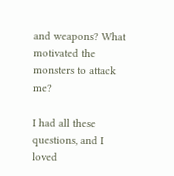and weapons? What motivated the monsters to attack me?

I had all these questions, and I loved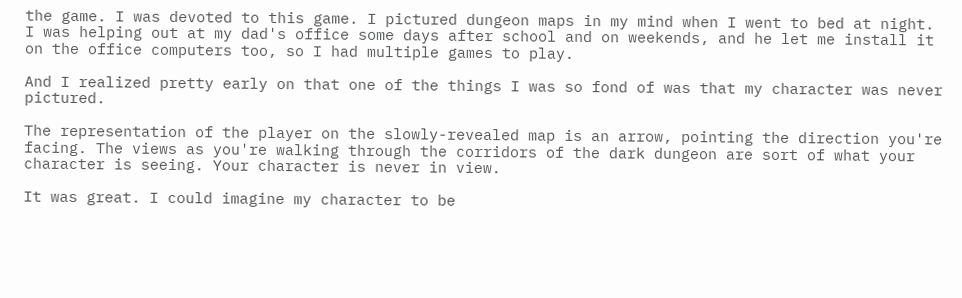the game. I was devoted to this game. I pictured dungeon maps in my mind when I went to bed at night. I was helping out at my dad's office some days after school and on weekends, and he let me install it on the office computers too, so I had multiple games to play.

And I realized pretty early on that one of the things I was so fond of was that my character was never pictured.

The representation of the player on the slowly-revealed map is an arrow, pointing the direction you're facing. The views as you're walking through the corridors of the dark dungeon are sort of what your character is seeing. Your character is never in view.

It was great. I could imagine my character to be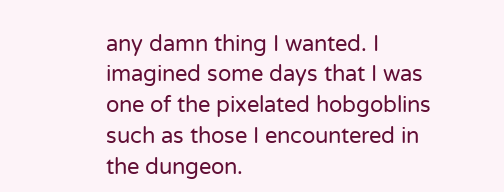any damn thing I wanted. I imagined some days that I was one of the pixelated hobgoblins such as those I encountered in the dungeon.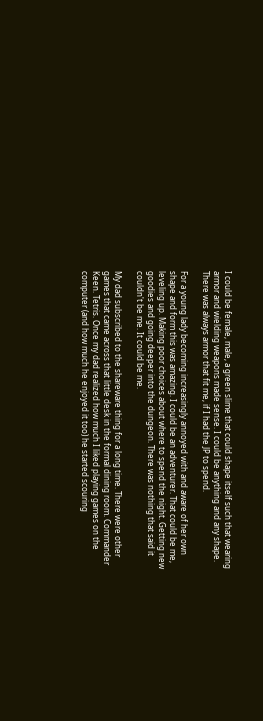I could be female, male, a green slime that could shape itself such that wearing armor and wielding weapons made sense. I could be anything and any shape. There was always armor that fit me, if I had the JP to spend.

For a young lady becoming increasingly annoyed with and aware of her own shape and form this was amazing. I could be an adventurer. That could be me, leveling up. Making poor choices about where to spend the night. Getting new goodies and going deeper into the dungeon. There was nothing that said it couldn't be me. It could be me.

My dad subscribed to the shareware thing for a long time. There were other games that came across that little desk in the formal dining room. Commander Keen. Tetris. Once my dad realized how much I liked playing games on the computer (and how much he enjoyed it too) he started scouring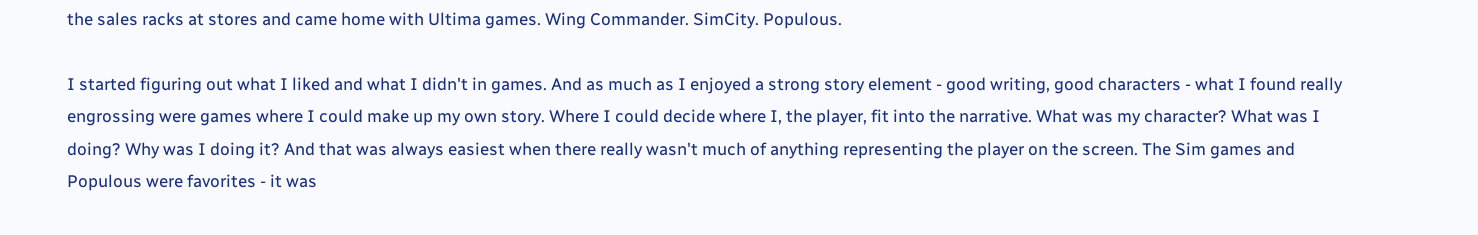the sales racks at stores and came home with Ultima games. Wing Commander. SimCity. Populous.

I started figuring out what I liked and what I didn't in games. And as much as I enjoyed a strong story element - good writing, good characters - what I found really engrossing were games where I could make up my own story. Where I could decide where I, the player, fit into the narrative. What was my character? What was I doing? Why was I doing it? And that was always easiest when there really wasn't much of anything representing the player on the screen. The Sim games and Populous were favorites - it was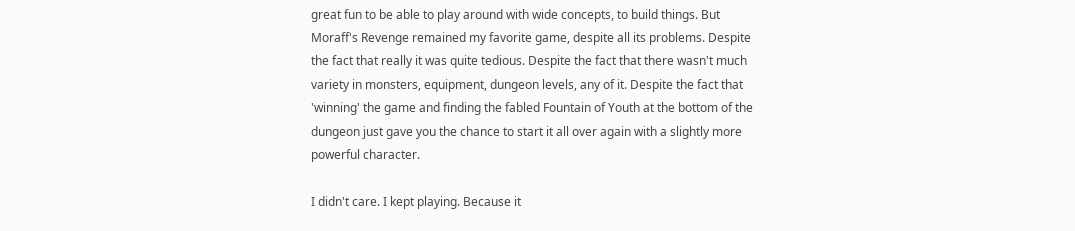great fun to be able to play around with wide concepts, to build things. But Moraff's Revenge remained my favorite game, despite all its problems. Despite the fact that really it was quite tedious. Despite the fact that there wasn't much variety in monsters, equipment, dungeon levels, any of it. Despite the fact that 'winning' the game and finding the fabled Fountain of Youth at the bottom of the dungeon just gave you the chance to start it all over again with a slightly more powerful character.

I didn't care. I kept playing. Because it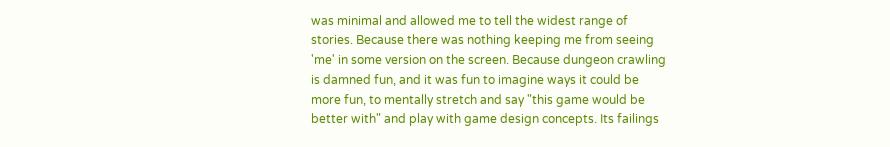was minimal and allowed me to tell the widest range of stories. Because there was nothing keeping me from seeing 'me' in some version on the screen. Because dungeon crawling is damned fun, and it was fun to imagine ways it could be more fun, to mentally stretch and say "this game would be better with" and play with game design concepts. Its failings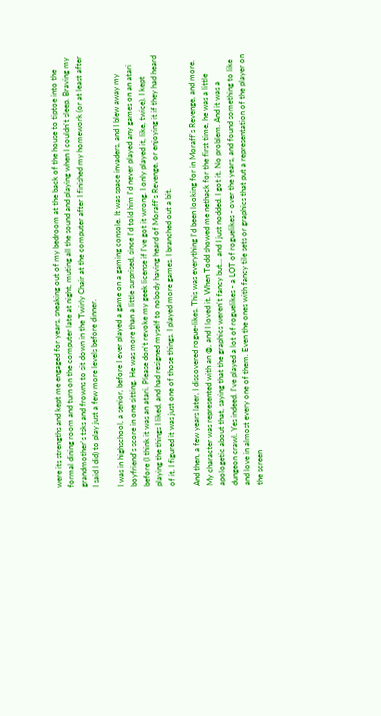were its strengths and kept me engaged for years, sneaking out of my bedroom at the back of the house to tiptoe into the formal dining room and turn on the computer late at night, muting all the sound and playing when I couldn't sleep. Braving my grandmother's tsks and frowns to sit down in the Twirly Chair at the computer after I finished my homework (or at least after I said I did) to play just a few more levels before dinner.

I was in highschool, a senior, before I ever played a game on a gaming console. It was space invaders, and I blew away my boyfriend's score in one sitting. He was more than a little surprised, since I'd told him I'd never played any games on an atari before (I think it was an atari. Please don't revoke my geek license if I've got it wrong. I only played it, like, twice). I kept playing the things I liked, and had resigned myself to nobody having heard of Moraff's Revenge, or enjoying it if they had heard of it. I figured it was just one of those things. I played more games. I branched out a bit.

And then, a few years later, I discovered rogue-likes. This was everything I'd been looking for in Moraff's Revenge, and more. My character was represented with an @, and I loved it. When Todd showed me nethack for the first time, he was a little apologetic about that, saying that the graphics weren't fancy but... and I just nodded. I got it. No problem. And it was a dungeon crawl. Yes indeed. I've played a lot of roguelikes - a LOT of roguelikes - over the years, and found something to like and love in almost every one of them. Even the ones with fancy tile sets or graphics that put a representation of the player on the screen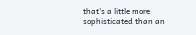that's a little more sophisticated than an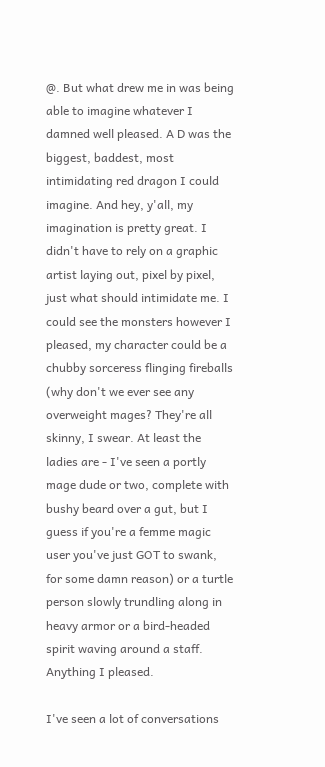@. But what drew me in was being able to imagine whatever I damned well pleased. A D was the biggest, baddest, most intimidating red dragon I could imagine. And hey, y'all, my imagination is pretty great. I didn't have to rely on a graphic artist laying out, pixel by pixel, just what should intimidate me. I could see the monsters however I pleased, my character could be a chubby sorceress flinging fireballs (why don't we ever see any overweight mages? They're all skinny, I swear. At least the ladies are - I've seen a portly mage dude or two, complete with bushy beard over a gut, but I guess if you're a femme magic user you've just GOT to swank, for some damn reason) or a turtle person slowly trundling along in heavy armor or a bird-headed spirit waving around a staff. Anything I pleased.

I've seen a lot of conversations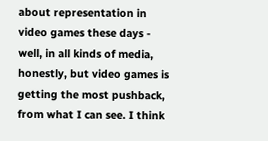about representation in video games these days - well, in all kinds of media, honestly, but video games is getting the most pushback, from what I can see. I think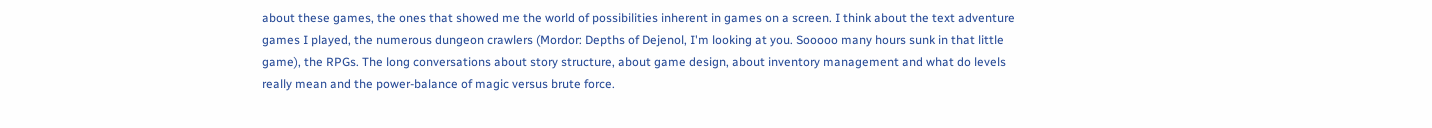about these games, the ones that showed me the world of possibilities inherent in games on a screen. I think about the text adventure games I played, the numerous dungeon crawlers (Mordor: Depths of Dejenol, I'm looking at you. Sooooo many hours sunk in that little game), the RPGs. The long conversations about story structure, about game design, about inventory management and what do levels really mean and the power-balance of magic versus brute force.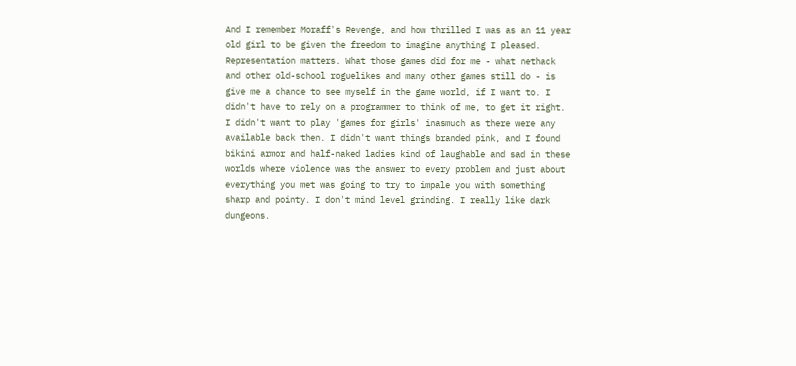And I remember Moraff's Revenge, and how thrilled I was as an 11 year old girl to be given the freedom to imagine anything I pleased. Representation matters. What those games did for me - what nethack and other old-school roguelikes and many other games still do - is give me a chance to see myself in the game world, if I want to. I didn't have to rely on a programmer to think of me, to get it right. I didn't want to play 'games for girls' inasmuch as there were any available back then. I didn't want things branded pink, and I found bikini armor and half-naked ladies kind of laughable and sad in these worlds where violence was the answer to every problem and just about everything you met was going to try to impale you with something sharp and pointy. I don't mind level grinding. I really like dark dungeons.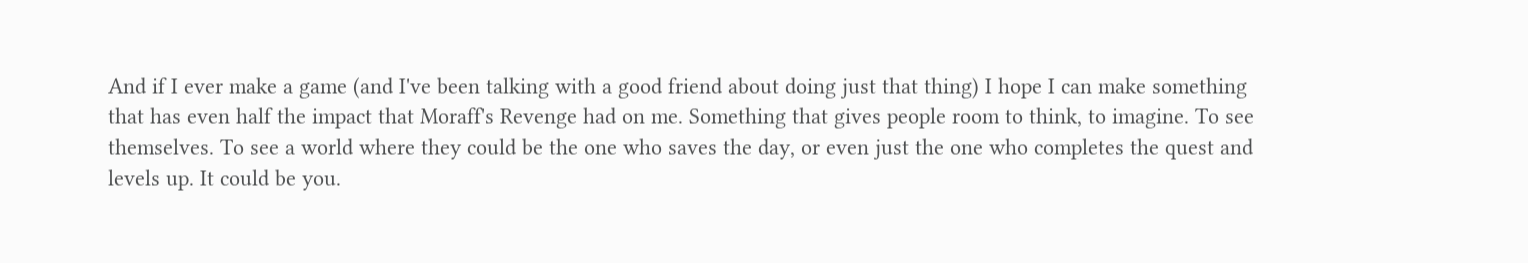And if I ever make a game (and I've been talking with a good friend about doing just that thing) I hope I can make something that has even half the impact that Moraff's Revenge had on me. Something that gives people room to think, to imagine. To see themselves. To see a world where they could be the one who saves the day, or even just the one who completes the quest and levels up. It could be you.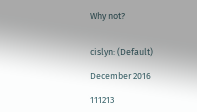Why not?


cislyn: (Default)

December 2016

111213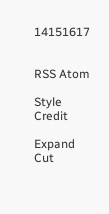14151617


RSS Atom

Style Credit

Expand Cut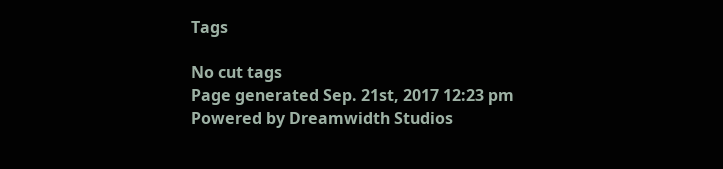Tags

No cut tags
Page generated Sep. 21st, 2017 12:23 pm
Powered by Dreamwidth Studios